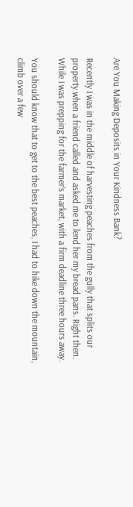Are You Making Deposits in Your Kindness Bank?

Recently I was in the middle of harvesting peaches from the gully that splits our property when a friend called and asked me to lend her my bread pans. Right then. While I was prepping for the farmer’s market, with a firm deadline three hours away.

You should know that to get to the best peaches, I had to hike down the mountain, climb over a few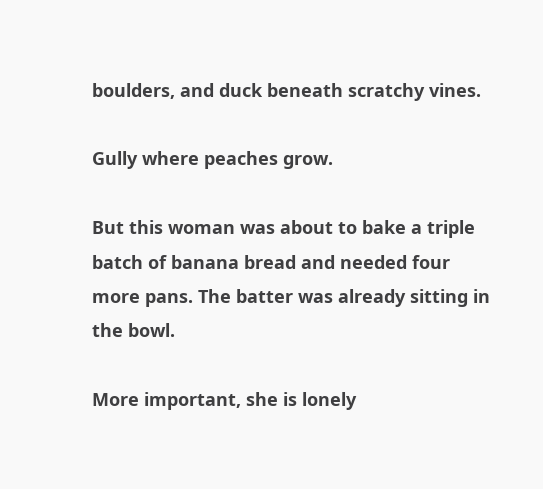boulders, and duck beneath scratchy vines.

Gully where peaches grow.

But this woman was about to bake a triple batch of banana bread and needed four more pans. The batter was already sitting in the bowl.

More important, she is lonely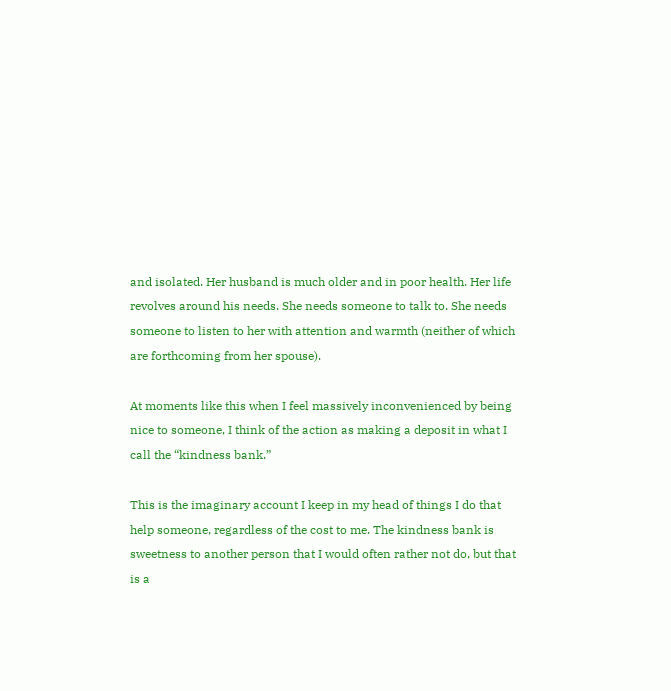and isolated. Her husband is much older and in poor health. Her life revolves around his needs. She needs someone to talk to. She needs someone to listen to her with attention and warmth (neither of which are forthcoming from her spouse).

At moments like this when I feel massively inconvenienced by being nice to someone, I think of the action as making a deposit in what I call the “kindness bank.”

This is the imaginary account I keep in my head of things I do that help someone, regardless of the cost to me. The kindness bank is sweetness to another person that I would often rather not do, but that is a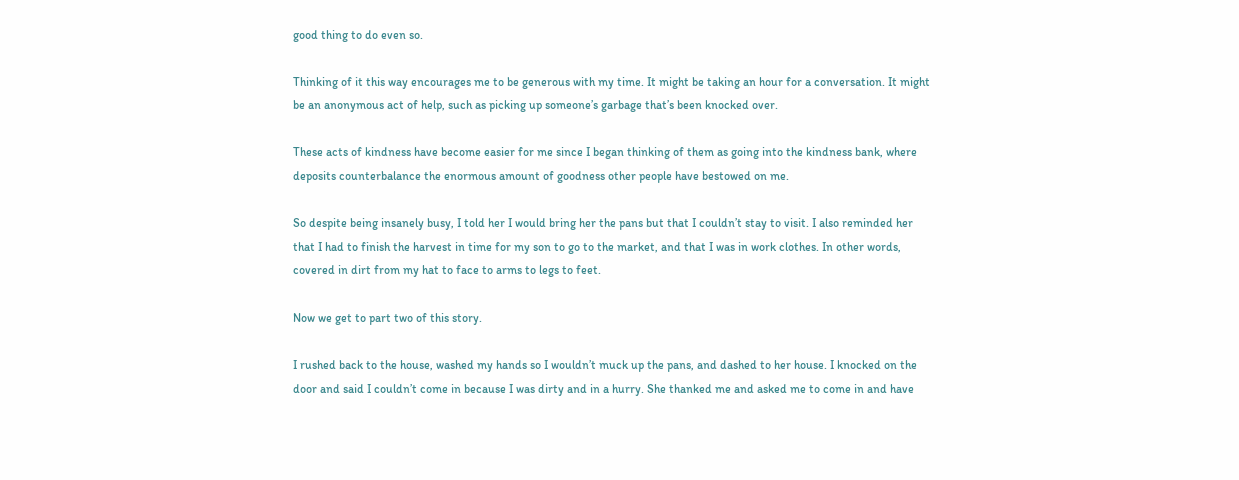good thing to do even so.

Thinking of it this way encourages me to be generous with my time. It might be taking an hour for a conversation. It might be an anonymous act of help, such as picking up someone’s garbage that’s been knocked over.

These acts of kindness have become easier for me since I began thinking of them as going into the kindness bank, where deposits counterbalance the enormous amount of goodness other people have bestowed on me.

So despite being insanely busy, I told her I would bring her the pans but that I couldn’t stay to visit. I also reminded her that I had to finish the harvest in time for my son to go to the market, and that I was in work clothes. In other words, covered in dirt from my hat to face to arms to legs to feet.

Now we get to part two of this story.

I rushed back to the house, washed my hands so I wouldn’t muck up the pans, and dashed to her house. I knocked on the door and said I couldn’t come in because I was dirty and in a hurry. She thanked me and asked me to come in and have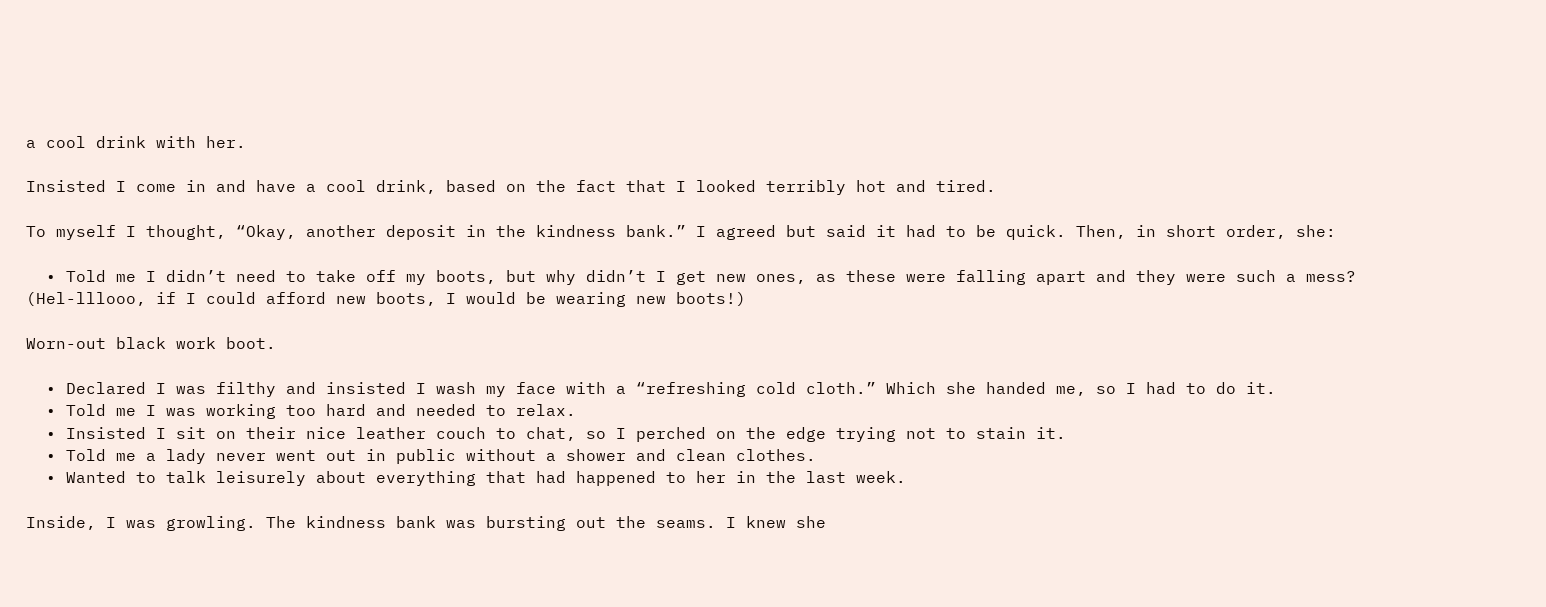a cool drink with her.

Insisted I come in and have a cool drink, based on the fact that I looked terribly hot and tired.

To myself I thought, “Okay, another deposit in the kindness bank.” I agreed but said it had to be quick. Then, in short order, she:

  • Told me I didn’t need to take off my boots, but why didn’t I get new ones, as these were falling apart and they were such a mess? (Hel-lllooo, if I could afford new boots, I would be wearing new boots!)

Worn-out black work boot.

  • Declared I was filthy and insisted I wash my face with a “refreshing cold cloth.” Which she handed me, so I had to do it.
  • Told me I was working too hard and needed to relax.
  • Insisted I sit on their nice leather couch to chat, so I perched on the edge trying not to stain it.
  • Told me a lady never went out in public without a shower and clean clothes.
  • Wanted to talk leisurely about everything that had happened to her in the last week.

Inside, I was growling. The kindness bank was bursting out the seams. I knew she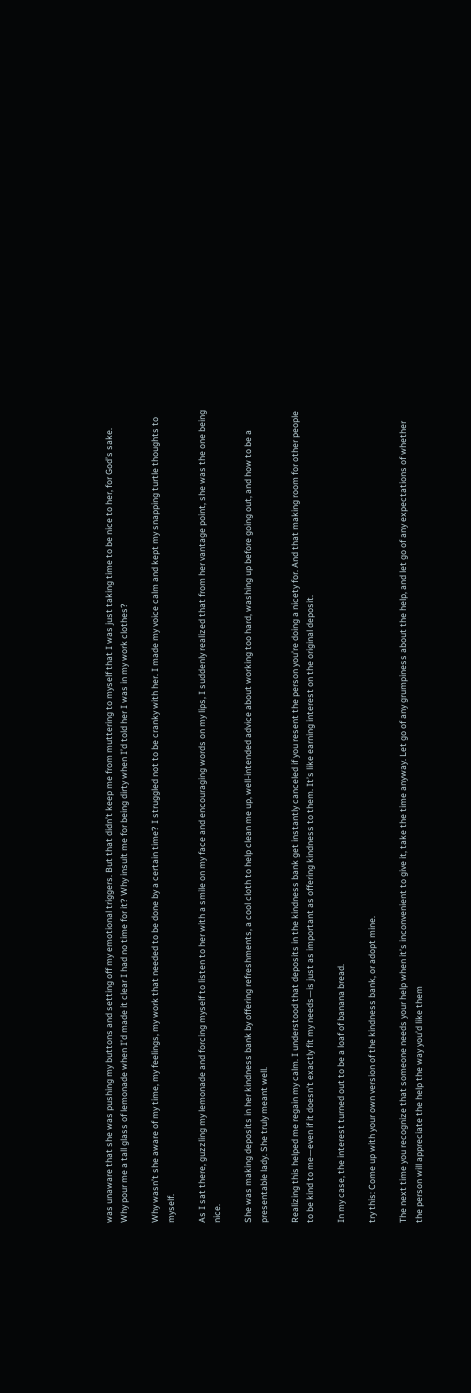was unaware that she was pushing my buttons and setting off my emotional triggers. But that didn’t keep me from muttering to myself that I was just taking time to be nice to her, for God’s sake. Why pour me a tall glass of lemonade when I’d made it clear I had no time for it? Why insult me for being dirty when I’d told her I was in my work clothes?

Why wasn’t she aware of my time, my feelings, my work that needed to be done by a certain time? I struggled not to be cranky with her. I made my voice calm and kept my snapping turtle thoughts to myself.

As I sat there, guzzling my lemonade and forcing myself to listen to her with a smile on my face and encouraging words on my lips, I suddenly realized that from her vantage point, she was the one being nice.

She was making deposits in her kindness bank by offering refreshments, a cool cloth to help clean me up, well-intended advice about working too hard, washing up before going out, and how to be a presentable lady. She truly meant well.

Realizing this helped me regain my calm. I understood that deposits in the kindness bank get instantly canceled if you resent the person you’re doing a nicety for. And that making room for other people to be kind to me—even if it doesn’t exactly fit my needs—is just as important as offering kindness to them. It’s like earning interest on the original deposit.

In my case, the interest turned out to be a loaf of banana bread.

try this: Come up with your own version of the kindness bank, or adopt mine.

The next time you recognize that someone needs your help when it’s inconvenient to give it, take the time anyway. Let go of any grumpiness about the help, and let go of any expectations of whether the person will appreciate the help the way you’d like them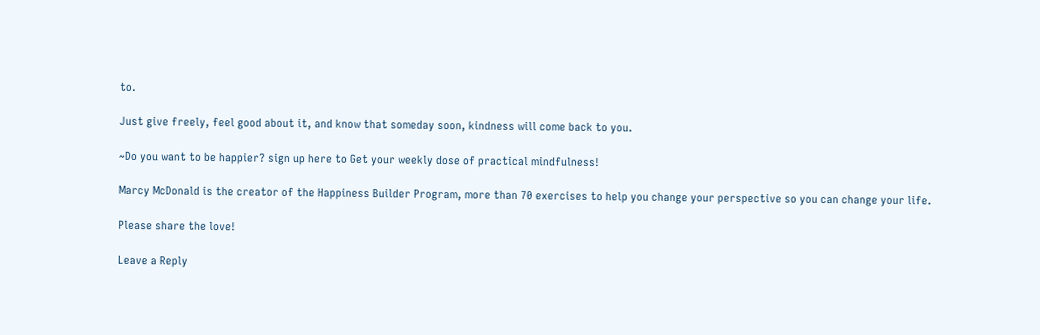to.

Just give freely, feel good about it, and know that someday soon, kindness will come back to you.

~Do you want to be happier? sign up here to Get your weekly dose of practical mindfulness!

Marcy McDonald is the creator of the Happiness Builder Program, more than 70 exercises to help you change your perspective so you can change your life.

Please share the love!

Leave a Reply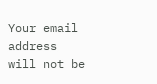Your email address will not be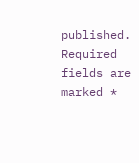published. Required fields are marked *